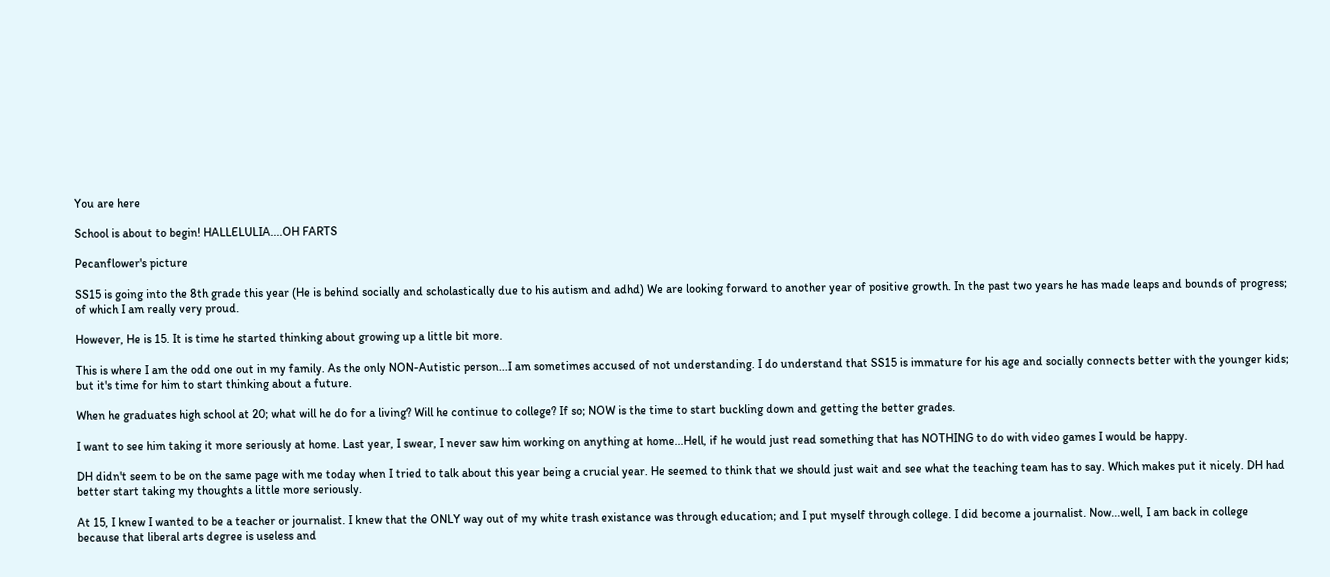You are here

School is about to begin! HALLELULIA....OH FARTS

Pecanflower's picture

SS15 is going into the 8th grade this year (He is behind socially and scholastically due to his autism and adhd) We are looking forward to another year of positive growth. In the past two years he has made leaps and bounds of progress; of which I am really very proud.

However, He is 15. It is time he started thinking about growing up a little bit more.

This is where I am the odd one out in my family. As the only NON-Autistic person...I am sometimes accused of not understanding. I do understand that SS15 is immature for his age and socially connects better with the younger kids; but it's time for him to start thinking about a future.

When he graduates high school at 20; what will he do for a living? Will he continue to college? If so; NOW is the time to start buckling down and getting the better grades.

I want to see him taking it more seriously at home. Last year, I swear, I never saw him working on anything at home...Hell, if he would just read something that has NOTHING to do with video games I would be happy.

DH didn't seem to be on the same page with me today when I tried to talk about this year being a crucial year. He seemed to think that we should just wait and see what the teaching team has to say. Which makes put it nicely. DH had better start taking my thoughts a little more seriously.

At 15, I knew I wanted to be a teacher or journalist. I knew that the ONLY way out of my white trash existance was through education; and I put myself through college. I did become a journalist. Now...well, I am back in college because that liberal arts degree is useless and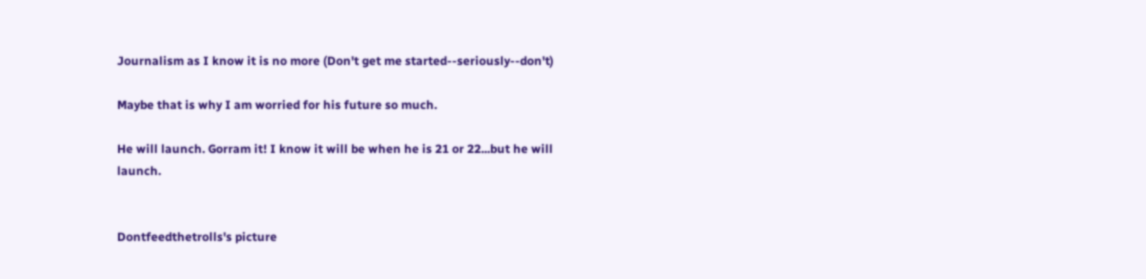Journalism as I know it is no more (Don't get me started--seriously--don't)

Maybe that is why I am worried for his future so much.

He will launch. Gorram it! I know it will be when he is 21 or 22...but he will launch.


Dontfeedthetrolls's picture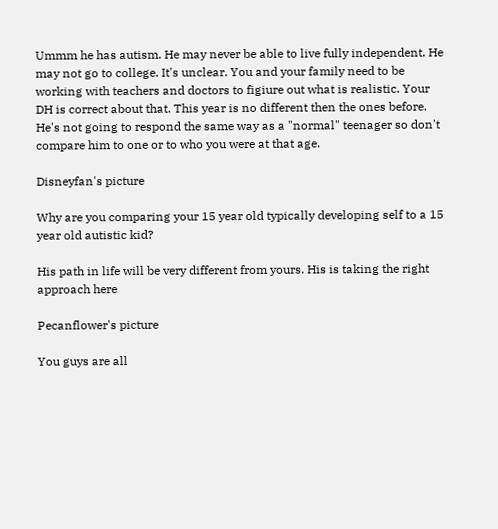Ummm he has autism. He may never be able to live fully independent. He may not go to college. It's unclear. You and your family need to be working with teachers and doctors to figiure out what is realistic. Your DH is correct about that. This year is no different then the ones before. He's not going to respond the same way as a "normal" teenager so don't compare him to one or to who you were at that age.

Disneyfan's picture

Why are you comparing your 15 year old typically developing self to a 15 year old autistic kid?

His path in life will be very different from yours. His is taking the right approach here

Pecanflower's picture

You guys are all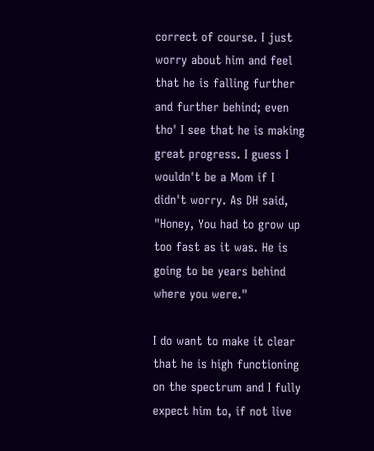correct of course. I just worry about him and feel that he is falling further and further behind; even tho' I see that he is making great progress. I guess I wouldn't be a Mom if I didn't worry. As DH said, "Honey, You had to grow up too fast as it was. He is going to be years behind where you were."

I do want to make it clear that he is high functioning on the spectrum and I fully expect him to, if not live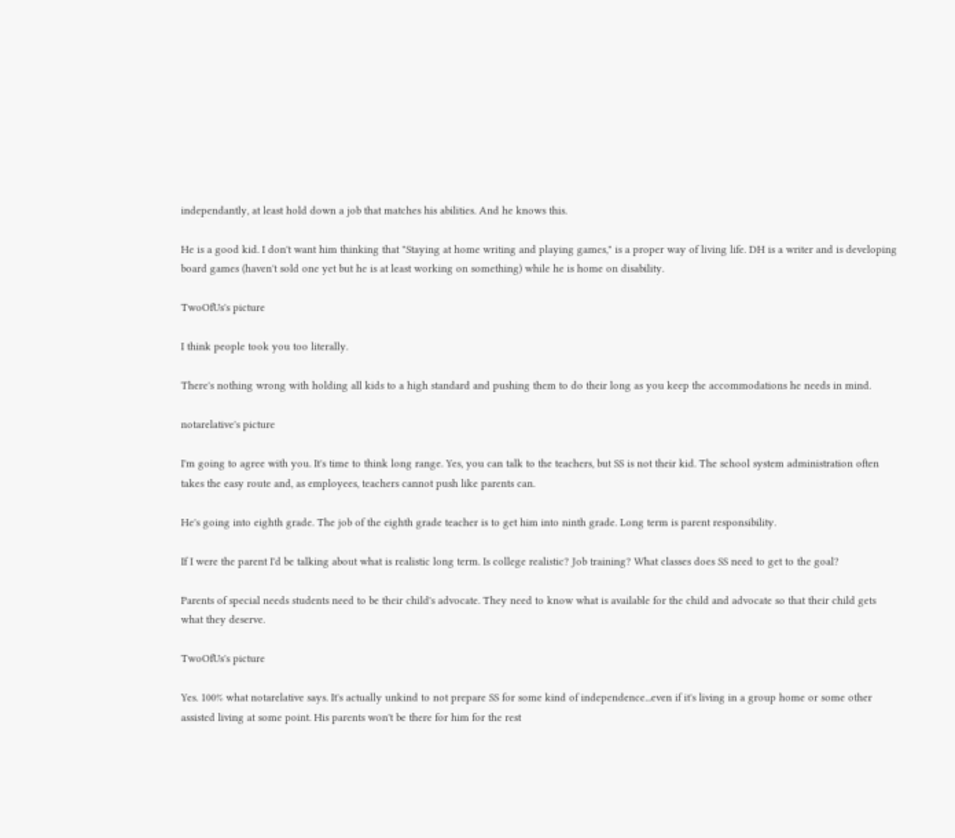independantly, at least hold down a job that matches his abilities. And he knows this.

He is a good kid. I don't want him thinking that "Staying at home writing and playing games," is a proper way of living life. DH is a writer and is developing board games (haven't sold one yet but he is at least working on something) while he is home on disability.

TwoOfUs's picture

I think people took you too literally.

There's nothing wrong with holding all kids to a high standard and pushing them to do their long as you keep the accommodations he needs in mind.

notarelative's picture

I'm going to agree with you. It's time to think long range. Yes, you can talk to the teachers, but SS is not their kid. The school system administration often takes the easy route and, as employees, teachers cannot push like parents can.

He's going into eighth grade. The job of the eighth grade teacher is to get him into ninth grade. Long term is parent responsibility.

If I were the parent I'd be talking about what is realistic long term. Is college realistic? Job training? What classes does SS need to get to the goal?

Parents of special needs students need to be their child's advocate. They need to know what is available for the child and advocate so that their child gets what they deserve.

TwoOfUs's picture

Yes. 100% what notarelative says. It's actually unkind to not prepare SS for some kind of independence...even if it's living in a group home or some other assisted living at some point. His parents won't be there for him for the rest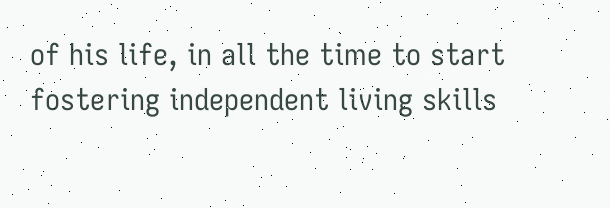of his life, in all the time to start fostering independent living skills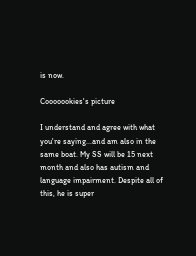is now.

Cooooookies's picture

I understand and agree with what you're saying...and am also in the same boat. My SS will be 15 next month and also has autism and language impairment. Despite all of this, he is super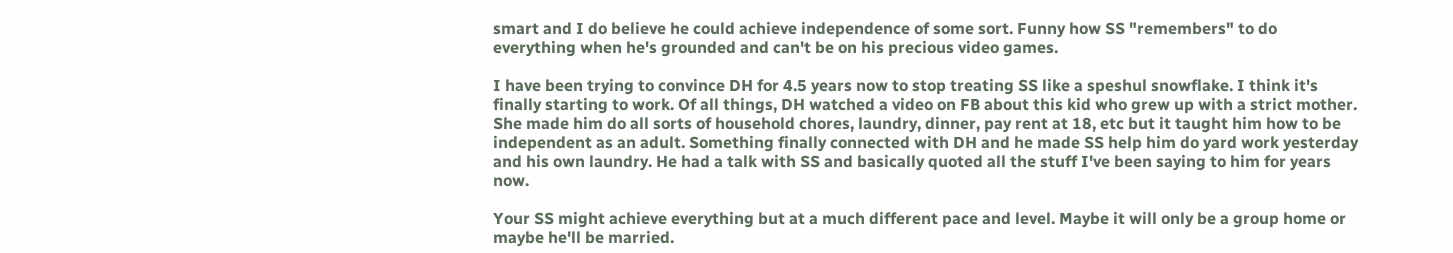smart and I do believe he could achieve independence of some sort. Funny how SS "remembers" to do everything when he's grounded and can't be on his precious video games.

I have been trying to convince DH for 4.5 years now to stop treating SS like a speshul snowflake. I think it's finally starting to work. Of all things, DH watched a video on FB about this kid who grew up with a strict mother. She made him do all sorts of household chores, laundry, dinner, pay rent at 18, etc but it taught him how to be independent as an adult. Something finally connected with DH and he made SS help him do yard work yesterday and his own laundry. He had a talk with SS and basically quoted all the stuff I've been saying to him for years now.

Your SS might achieve everything but at a much different pace and level. Maybe it will only be a group home or maybe he'll be married.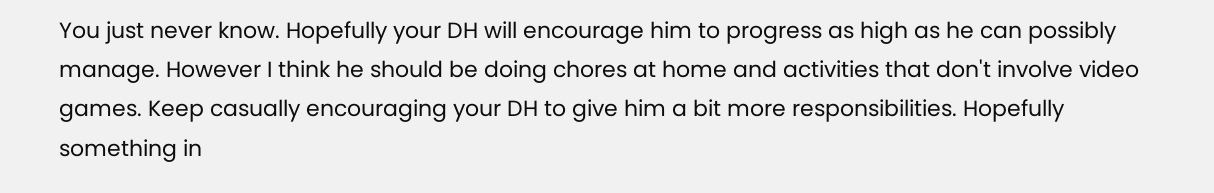You just never know. Hopefully your DH will encourage him to progress as high as he can possibly manage. However I think he should be doing chores at home and activities that don't involve video games. Keep casually encouraging your DH to give him a bit more responsibilities. Hopefully something in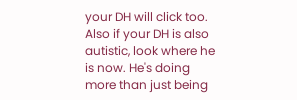your DH will click too. Also if your DH is also autistic, look where he is now. He's doing more than just being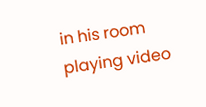in his room playing video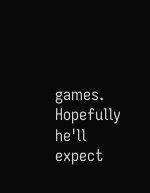games. Hopefully he'll expect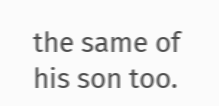the same of his son too.